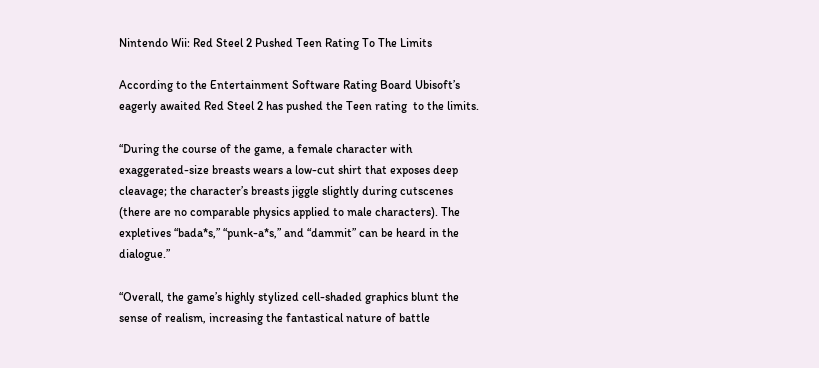Nintendo Wii: Red Steel 2 Pushed Teen Rating To The Limits

According to the Entertainment Software Rating Board Ubisoft’s eagerly awaited Red Steel 2 has pushed the Teen rating  to the limits.

“During the course of the game, a female character with exaggerated-size breasts wears a low-cut shirt that exposes deep cleavage; the character’s breasts jiggle slightly during cutscenes (there are no comparable physics applied to male characters). The expletives “bada*s,” “punk-a*s,” and “dammit” can be heard in the dialogue.”

“Overall, the game’s highly stylized cell-shaded graphics blunt the sense of realism, increasing the fantastical nature of battle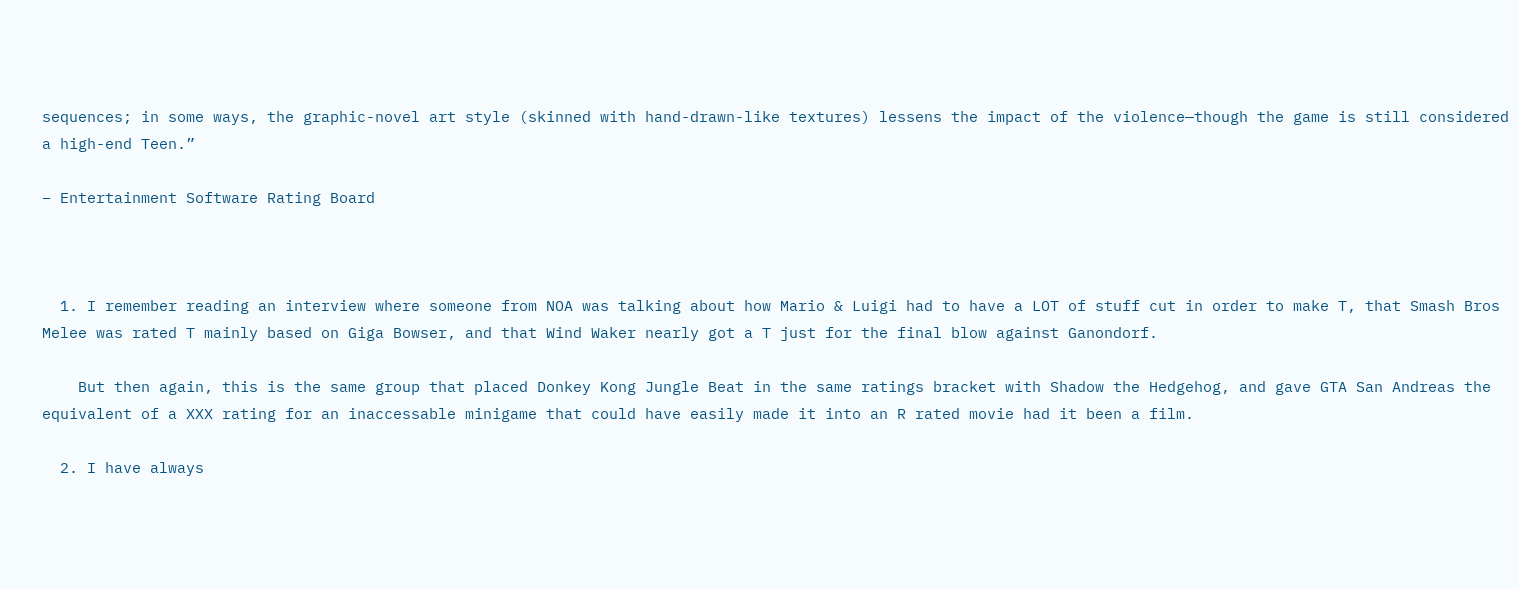sequences; in some ways, the graphic-novel art style (skinned with hand-drawn-like textures) lessens the impact of the violence—though the game is still considered a high-end Teen.”

– Entertainment Software Rating Board



  1. I remember reading an interview where someone from NOA was talking about how Mario & Luigi had to have a LOT of stuff cut in order to make T, that Smash Bros Melee was rated T mainly based on Giga Bowser, and that Wind Waker nearly got a T just for the final blow against Ganondorf.

    But then again, this is the same group that placed Donkey Kong Jungle Beat in the same ratings bracket with Shadow the Hedgehog, and gave GTA San Andreas the equivalent of a XXX rating for an inaccessable minigame that could have easily made it into an R rated movie had it been a film.

  2. I have always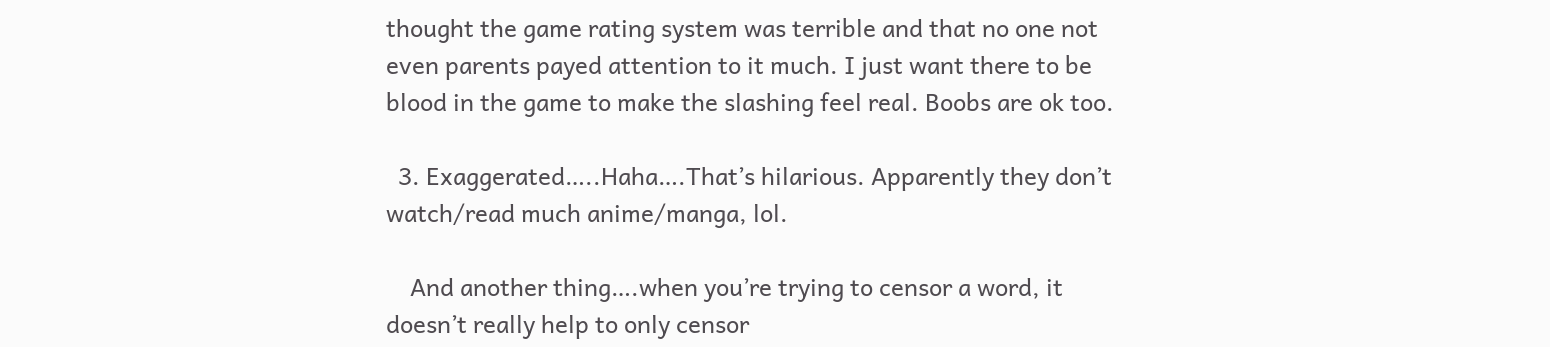thought the game rating system was terrible and that no one not even parents payed attention to it much. I just want there to be blood in the game to make the slashing feel real. Boobs are ok too.

  3. Exaggerated…..Haha….That’s hilarious. Apparently they don’t watch/read much anime/manga, lol.

    And another thing….when you’re trying to censor a word, it doesn’t really help to only censor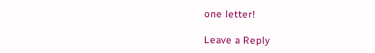one letter!

Leave a Reply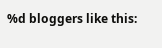%d bloggers like this: